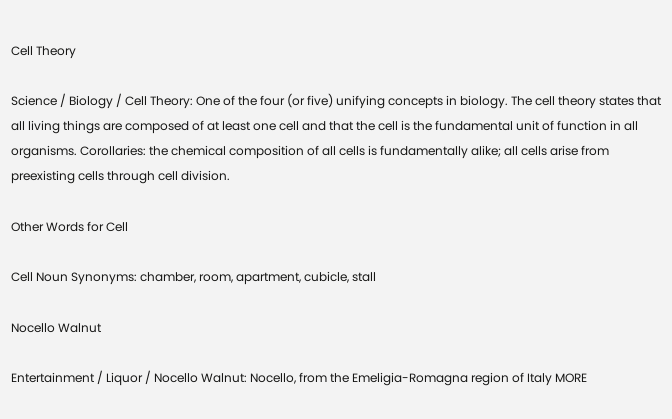Cell Theory

Science / Biology / Cell Theory: One of the four (or five) unifying concepts in biology. The cell theory states that all living things are composed of at least one cell and that the cell is the fundamental unit of function in all organisms. Corollaries: the chemical composition of all cells is fundamentally alike; all cells arise from preexisting cells through cell division.

Other Words for Cell

Cell Noun Synonyms: chamber, room, apartment, cubicle, stall

Nocello Walnut

Entertainment / Liquor / Nocello Walnut: Nocello, from the Emeligia-Romagna region of Italy MORE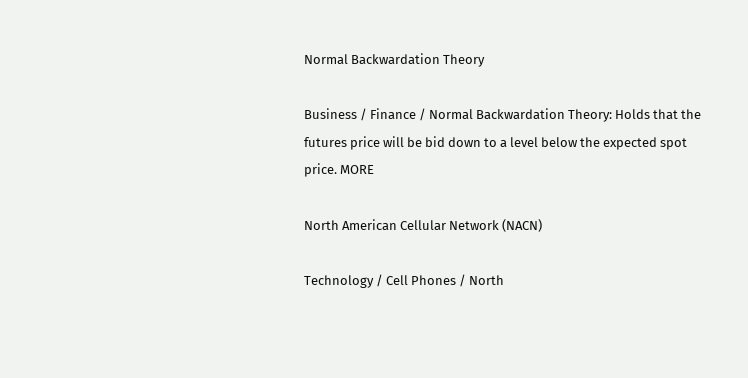Normal Backwardation Theory

Business / Finance / Normal Backwardation Theory: Holds that the futures price will be bid down to a level below the expected spot price. MORE

North American Cellular Network (NACN)

Technology / Cell Phones / North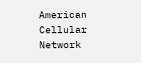American Cellular Network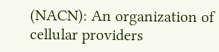(NACN): An organization of cellular providers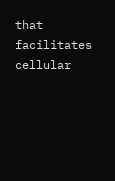that facilitates cellular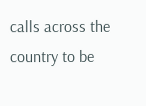calls across the country to be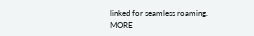linked for seamless roaming. MORE